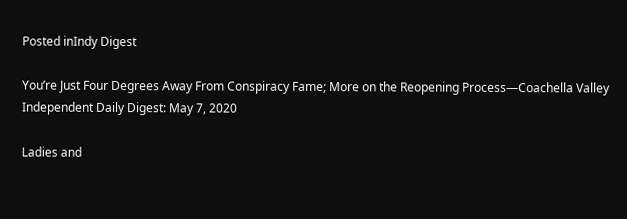Posted inIndy Digest

You’re Just Four Degrees Away From Conspiracy Fame; More on the Reopening Process—Coachella Valley Independent Daily Digest: May 7, 2020

Ladies and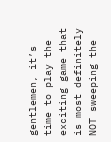gentlemen, it’s time to play the exciting game that is most definitely NOT sweeping the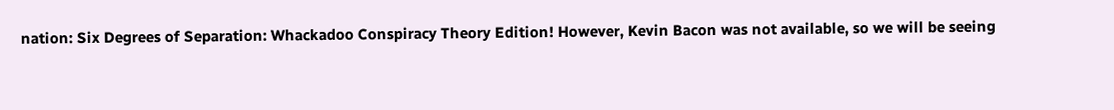nation: Six Degrees of Separation: Whackadoo Conspiracy Theory Edition! However, Kevin Bacon was not available, so we will be seeing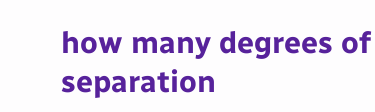how many degrees of separation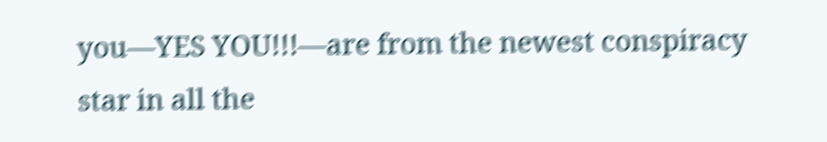you—YES YOU!!!—are from the newest conspiracy star in all the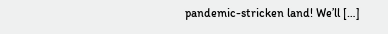pandemic-stricken land! We’ll […]